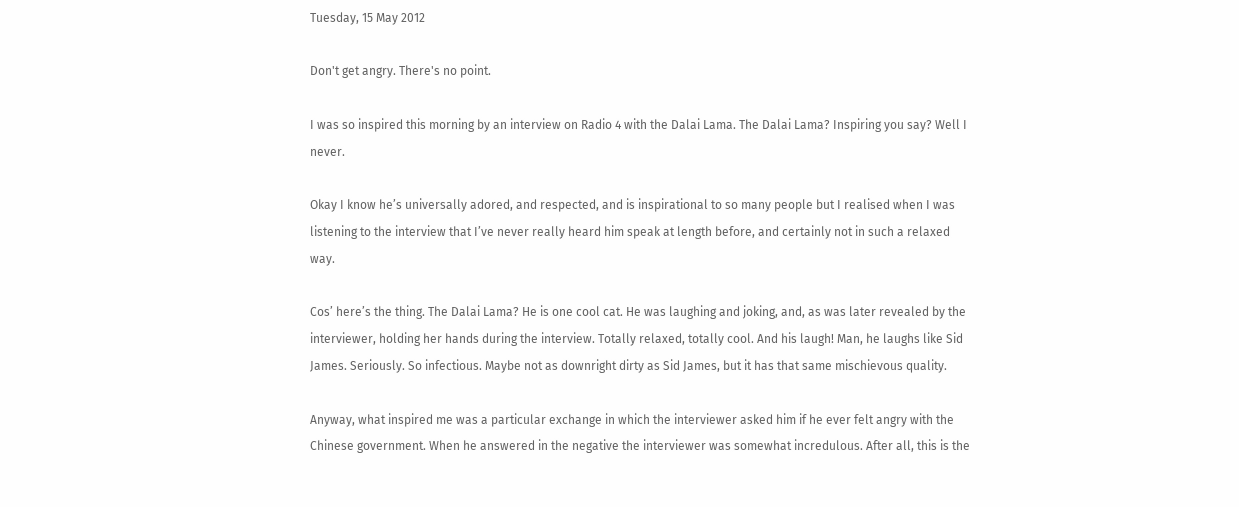Tuesday, 15 May 2012

Don't get angry. There's no point.

I was so inspired this morning by an interview on Radio 4 with the Dalai Lama. The Dalai Lama? Inspiring you say? Well I never.

Okay I know he’s universally adored, and respected, and is inspirational to so many people but I realised when I was listening to the interview that I’ve never really heard him speak at length before, and certainly not in such a relaxed way.

Cos’ here’s the thing. The Dalai Lama? He is one cool cat. He was laughing and joking, and, as was later revealed by the interviewer, holding her hands during the interview. Totally relaxed, totally cool. And his laugh! Man, he laughs like Sid James. Seriously. So infectious. Maybe not as downright dirty as Sid James, but it has that same mischievous quality.

Anyway, what inspired me was a particular exchange in which the interviewer asked him if he ever felt angry with the Chinese government. When he answered in the negative the interviewer was somewhat incredulous. After all, this is the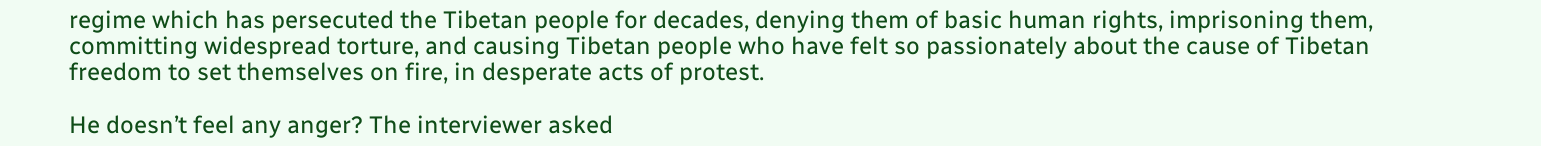regime which has persecuted the Tibetan people for decades, denying them of basic human rights, imprisoning them, committing widespread torture, and causing Tibetan people who have felt so passionately about the cause of Tibetan freedom to set themselves on fire, in desperate acts of protest.

He doesn’t feel any anger? The interviewer asked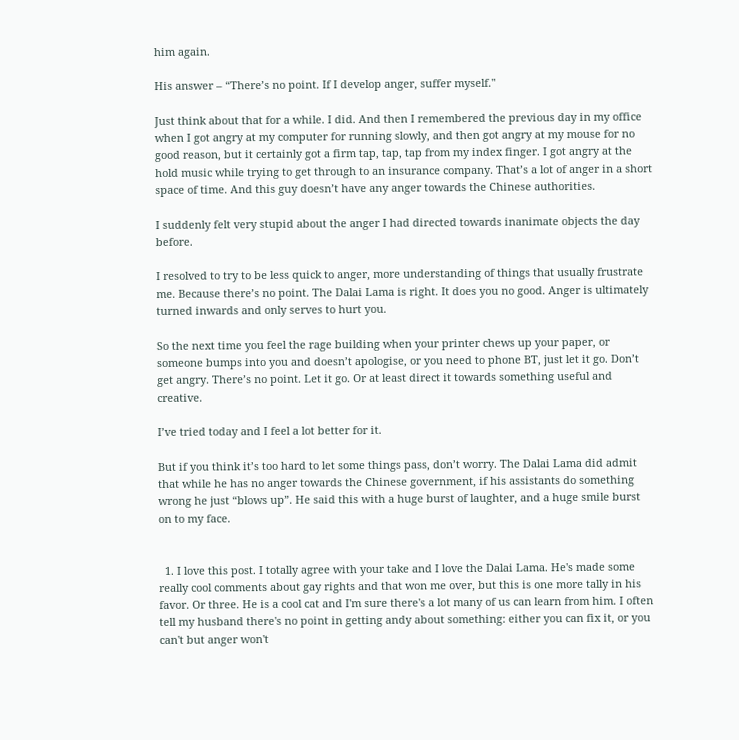him again.

His answer – “There’s no point. If I develop anger, suffer myself."

Just think about that for a while. I did. And then I remembered the previous day in my office when I got angry at my computer for running slowly, and then got angry at my mouse for no good reason, but it certainly got a firm tap, tap, tap from my index finger. I got angry at the hold music while trying to get through to an insurance company. That’s a lot of anger in a short space of time. And this guy doesn’t have any anger towards the Chinese authorities.

I suddenly felt very stupid about the anger I had directed towards inanimate objects the day before.

I resolved to try to be less quick to anger, more understanding of things that usually frustrate me. Because there’s no point. The Dalai Lama is right. It does you no good. Anger is ultimately turned inwards and only serves to hurt you.

So the next time you feel the rage building when your printer chews up your paper, or someone bumps into you and doesn’t apologise, or you need to phone BT, just let it go. Don’t get angry. There’s no point. Let it go. Or at least direct it towards something useful and creative.

I’ve tried today and I feel a lot better for it.

But if you think it’s too hard to let some things pass, don’t worry. The Dalai Lama did admit that while he has no anger towards the Chinese government, if his assistants do something wrong he just “blows up”. He said this with a huge burst of laughter, and a huge smile burst on to my face.


  1. I love this post. I totally agree with your take and I love the Dalai Lama. He's made some really cool comments about gay rights and that won me over, but this is one more tally in his favor. Or three. He is a cool cat and I'm sure there's a lot many of us can learn from him. I often tell my husband there's no point in getting andy about something: either you can fix it, or you can't but anger won't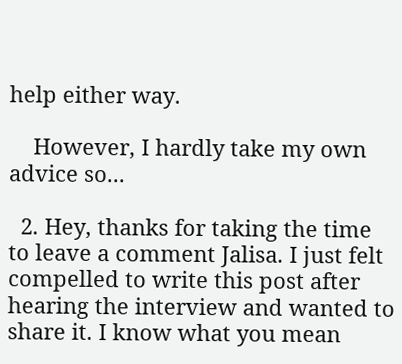help either way.

    However, I hardly take my own advice so...

  2. Hey, thanks for taking the time to leave a comment Jalisa. I just felt compelled to write this post after hearing the interview and wanted to share it. I know what you mean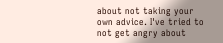about not taking your own advice. I've tried to not get angry about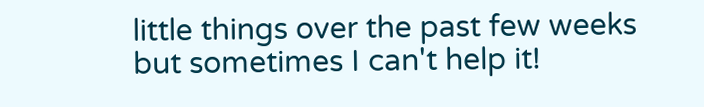little things over the past few weeks but sometimes I can't help it!